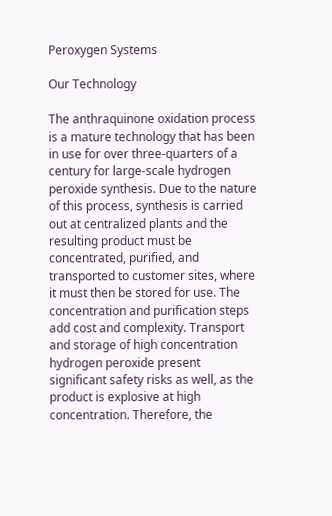Peroxygen Systems

Our Technology

The anthraquinone oxidation process is a mature technology that has been in use for over three-quarters of a century for large-scale hydrogen peroxide synthesis. Due to the nature of this process, synthesis is carried out at centralized plants and the resulting product must be concentrated, purified, and transported to customer sites, where it must then be stored for use. The concentration and purification steps add cost and complexity. Transport and storage of high concentration hydrogen peroxide present significant safety risks as well, as the product is explosive at high concentration. Therefore, the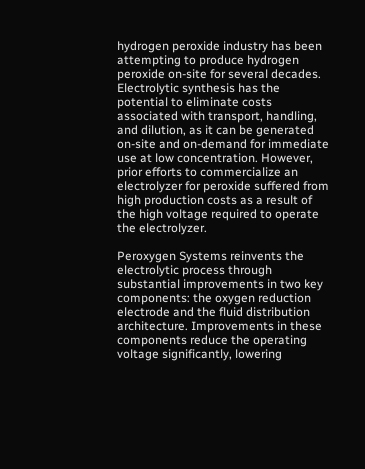hydrogen peroxide industry has been attempting to produce hydrogen peroxide on-site for several decades. Electrolytic synthesis has the potential to eliminate costs associated with transport, handling, and dilution, as it can be generated on-site and on-demand for immediate use at low concentration. However, prior efforts to commercialize an electrolyzer for peroxide suffered from high production costs as a result of the high voltage required to operate the electrolyzer.

Peroxygen Systems reinvents the electrolytic process through substantial improvements in two key components: the oxygen reduction electrode and the fluid distribution architecture. Improvements in these components reduce the operating voltage significantly, lowering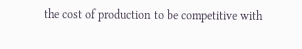the cost of production to be competitive with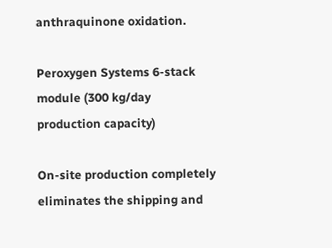anthraquinone oxidation.

Peroxygen Systems 6-stack module (300 kg/day production capacity)

On-site production completely eliminates the shipping and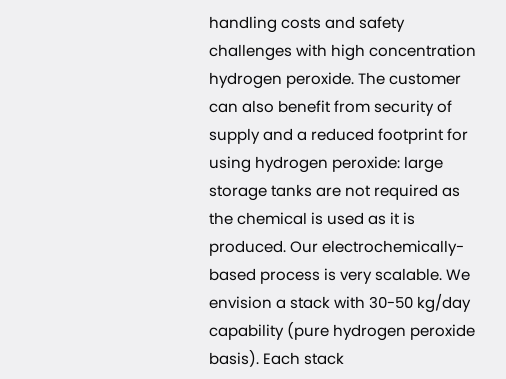handling costs and safety challenges with high concentration hydrogen peroxide. The customer can also benefit from security of supply and a reduced footprint for using hydrogen peroxide: large storage tanks are not required as the chemical is used as it is produced. Our electrochemically-based process is very scalable. We envision a stack with 30-50 kg/day capability (pure hydrogen peroxide basis). Each stack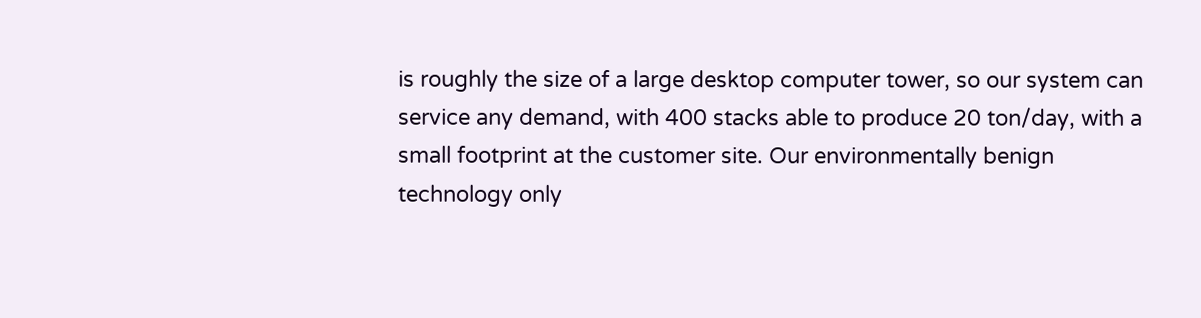is roughly the size of a large desktop computer tower, so our system can service any demand, with 400 stacks able to produce 20 ton/day, with a small footprint at the customer site. Our environmentally benign technology only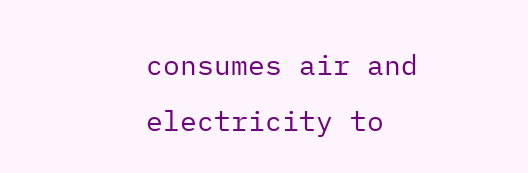consumes air and electricity to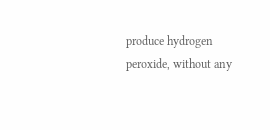produce hydrogen peroxide, without any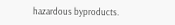hazardous byproducts.